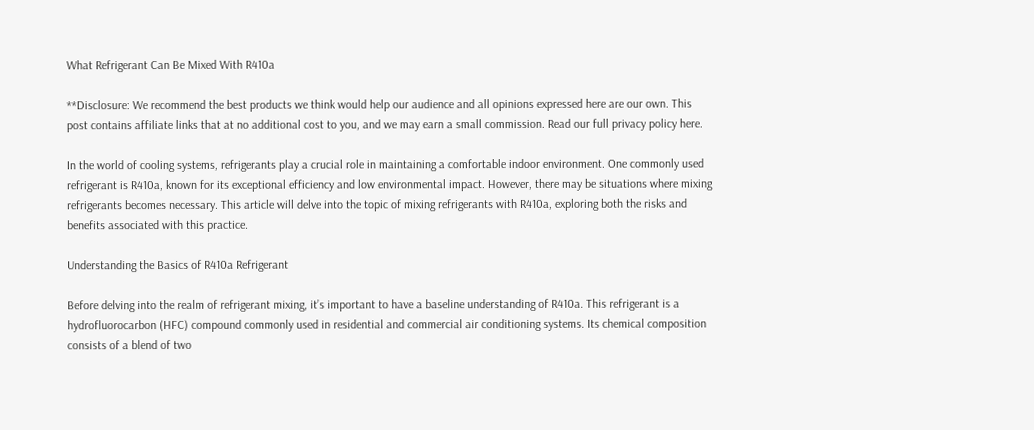What Refrigerant Can Be Mixed With R410a

**Disclosure: We recommend the best products we think would help our audience and all opinions expressed here are our own. This post contains affiliate links that at no additional cost to you, and we may earn a small commission. Read our full privacy policy here.

In the world of cooling systems, refrigerants play a crucial role in maintaining a comfortable indoor environment. One commonly used refrigerant is R410a, known for its exceptional efficiency and low environmental impact. However, there may be situations where mixing refrigerants becomes necessary. This article will delve into the topic of mixing refrigerants with R410a, exploring both the risks and benefits associated with this practice.

Understanding the Basics of R410a Refrigerant

Before delving into the realm of refrigerant mixing, it’s important to have a baseline understanding of R410a. This refrigerant is a hydrofluorocarbon (HFC) compound commonly used in residential and commercial air conditioning systems. Its chemical composition consists of a blend of two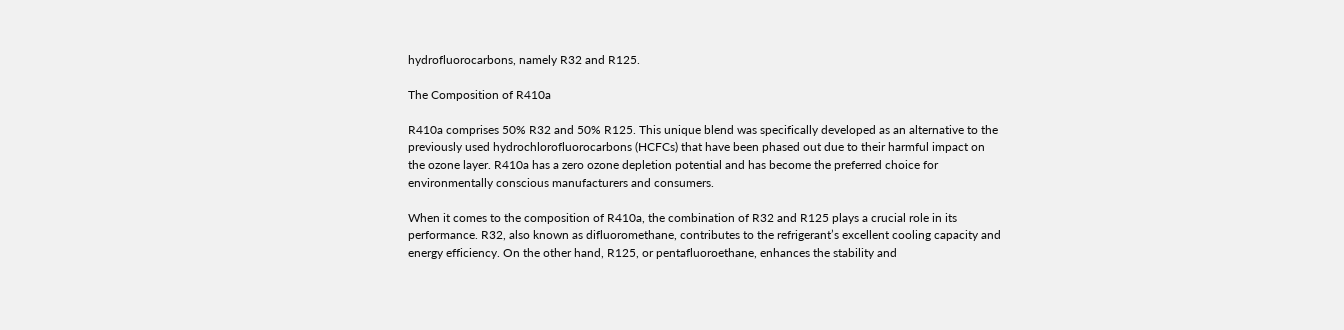hydrofluorocarbons, namely R32 and R125.

The Composition of R410a

R410a comprises 50% R32 and 50% R125. This unique blend was specifically developed as an alternative to the previously used hydrochlorofluorocarbons (HCFCs) that have been phased out due to their harmful impact on the ozone layer. R410a has a zero ozone depletion potential and has become the preferred choice for environmentally conscious manufacturers and consumers.

When it comes to the composition of R410a, the combination of R32 and R125 plays a crucial role in its performance. R32, also known as difluoromethane, contributes to the refrigerant’s excellent cooling capacity and energy efficiency. On the other hand, R125, or pentafluoroethane, enhances the stability and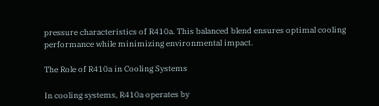pressure characteristics of R410a. This balanced blend ensures optimal cooling performance while minimizing environmental impact.

The Role of R410a in Cooling Systems

In cooling systems, R410a operates by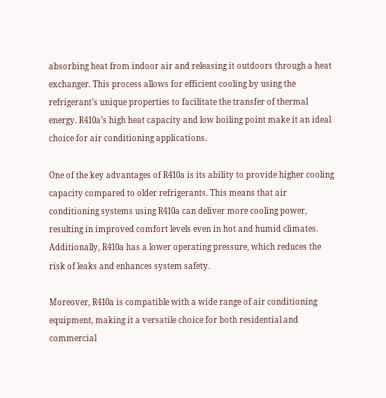absorbing heat from indoor air and releasing it outdoors through a heat exchanger. This process allows for efficient cooling by using the refrigerant’s unique properties to facilitate the transfer of thermal energy. R410a’s high heat capacity and low boiling point make it an ideal choice for air conditioning applications.

One of the key advantages of R410a is its ability to provide higher cooling capacity compared to older refrigerants. This means that air conditioning systems using R410a can deliver more cooling power, resulting in improved comfort levels even in hot and humid climates. Additionally, R410a has a lower operating pressure, which reduces the risk of leaks and enhances system safety.

Moreover, R410a is compatible with a wide range of air conditioning equipment, making it a versatile choice for both residential and commercial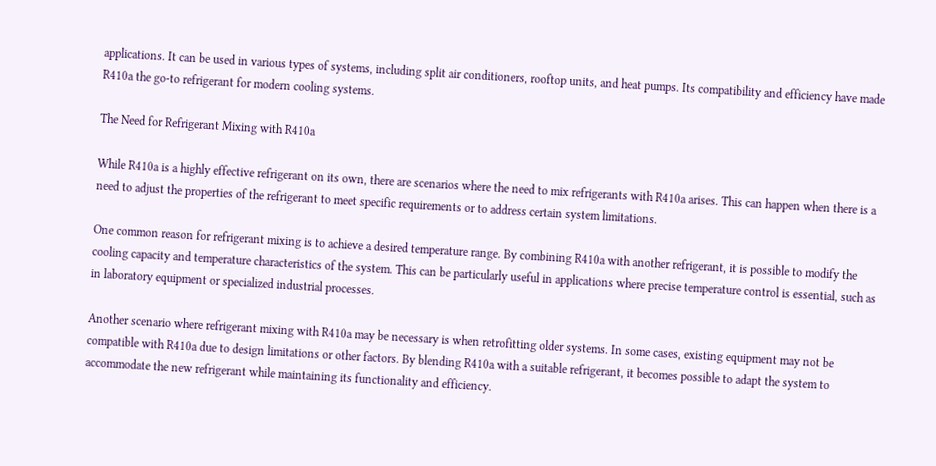applications. It can be used in various types of systems, including split air conditioners, rooftop units, and heat pumps. Its compatibility and efficiency have made R410a the go-to refrigerant for modern cooling systems.

The Need for Refrigerant Mixing with R410a

While R410a is a highly effective refrigerant on its own, there are scenarios where the need to mix refrigerants with R410a arises. This can happen when there is a need to adjust the properties of the refrigerant to meet specific requirements or to address certain system limitations.

One common reason for refrigerant mixing is to achieve a desired temperature range. By combining R410a with another refrigerant, it is possible to modify the cooling capacity and temperature characteristics of the system. This can be particularly useful in applications where precise temperature control is essential, such as in laboratory equipment or specialized industrial processes.

Another scenario where refrigerant mixing with R410a may be necessary is when retrofitting older systems. In some cases, existing equipment may not be compatible with R410a due to design limitations or other factors. By blending R410a with a suitable refrigerant, it becomes possible to adapt the system to accommodate the new refrigerant while maintaining its functionality and efficiency.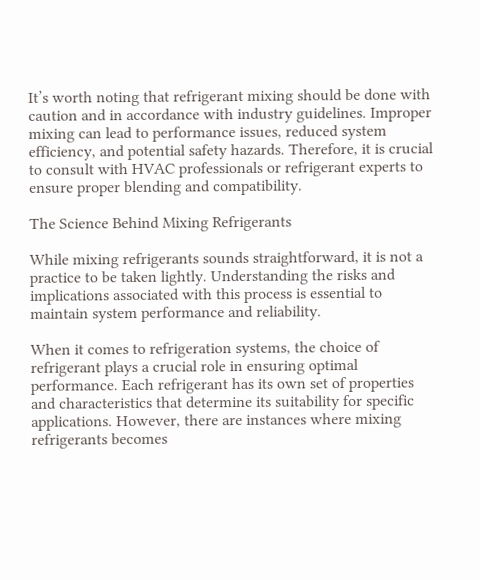It’s worth noting that refrigerant mixing should be done with caution and in accordance with industry guidelines. Improper mixing can lead to performance issues, reduced system efficiency, and potential safety hazards. Therefore, it is crucial to consult with HVAC professionals or refrigerant experts to ensure proper blending and compatibility.

The Science Behind Mixing Refrigerants

While mixing refrigerants sounds straightforward, it is not a practice to be taken lightly. Understanding the risks and implications associated with this process is essential to maintain system performance and reliability.

When it comes to refrigeration systems, the choice of refrigerant plays a crucial role in ensuring optimal performance. Each refrigerant has its own set of properties and characteristics that determine its suitability for specific applications. However, there are instances where mixing refrigerants becomes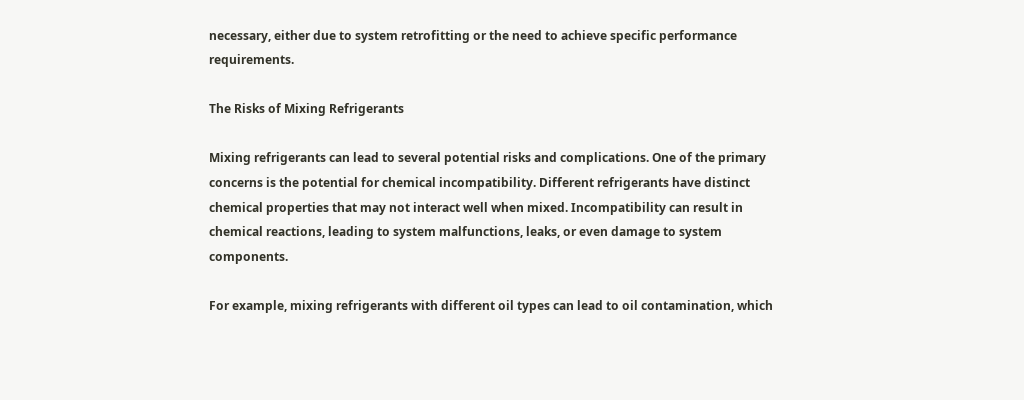necessary, either due to system retrofitting or the need to achieve specific performance requirements.

The Risks of Mixing Refrigerants

Mixing refrigerants can lead to several potential risks and complications. One of the primary concerns is the potential for chemical incompatibility. Different refrigerants have distinct chemical properties that may not interact well when mixed. Incompatibility can result in chemical reactions, leading to system malfunctions, leaks, or even damage to system components.

For example, mixing refrigerants with different oil types can lead to oil contamination, which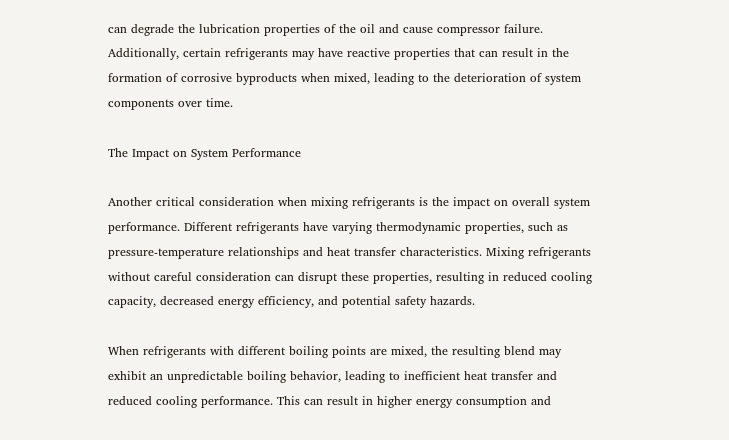can degrade the lubrication properties of the oil and cause compressor failure. Additionally, certain refrigerants may have reactive properties that can result in the formation of corrosive byproducts when mixed, leading to the deterioration of system components over time.

The Impact on System Performance

Another critical consideration when mixing refrigerants is the impact on overall system performance. Different refrigerants have varying thermodynamic properties, such as pressure-temperature relationships and heat transfer characteristics. Mixing refrigerants without careful consideration can disrupt these properties, resulting in reduced cooling capacity, decreased energy efficiency, and potential safety hazards.

When refrigerants with different boiling points are mixed, the resulting blend may exhibit an unpredictable boiling behavior, leading to inefficient heat transfer and reduced cooling performance. This can result in higher energy consumption and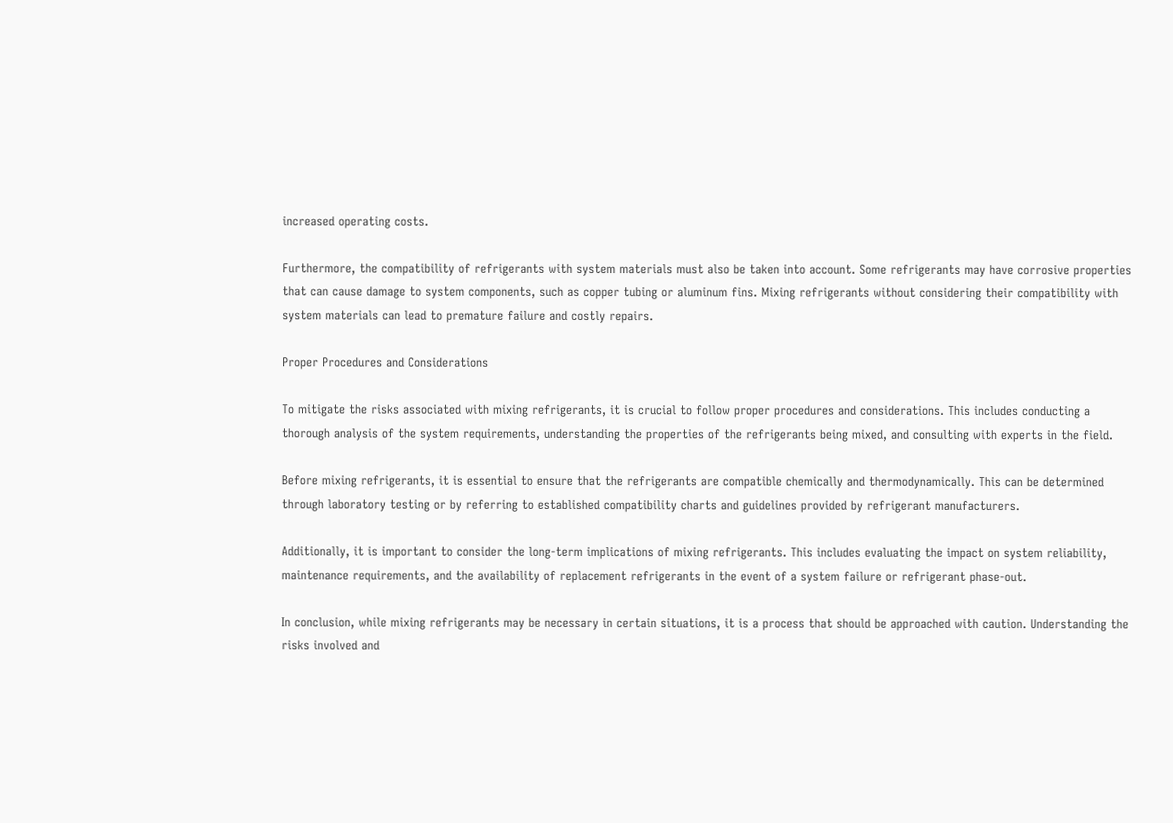increased operating costs.

Furthermore, the compatibility of refrigerants with system materials must also be taken into account. Some refrigerants may have corrosive properties that can cause damage to system components, such as copper tubing or aluminum fins. Mixing refrigerants without considering their compatibility with system materials can lead to premature failure and costly repairs.

Proper Procedures and Considerations

To mitigate the risks associated with mixing refrigerants, it is crucial to follow proper procedures and considerations. This includes conducting a thorough analysis of the system requirements, understanding the properties of the refrigerants being mixed, and consulting with experts in the field.

Before mixing refrigerants, it is essential to ensure that the refrigerants are compatible chemically and thermodynamically. This can be determined through laboratory testing or by referring to established compatibility charts and guidelines provided by refrigerant manufacturers.

Additionally, it is important to consider the long-term implications of mixing refrigerants. This includes evaluating the impact on system reliability, maintenance requirements, and the availability of replacement refrigerants in the event of a system failure or refrigerant phase-out.

In conclusion, while mixing refrigerants may be necessary in certain situations, it is a process that should be approached with caution. Understanding the risks involved and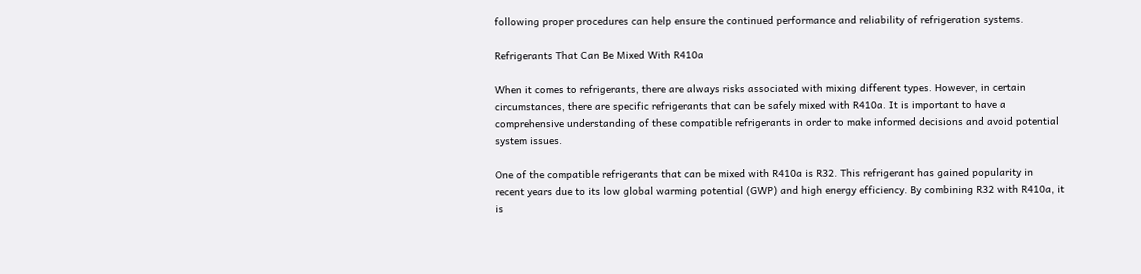following proper procedures can help ensure the continued performance and reliability of refrigeration systems.

Refrigerants That Can Be Mixed With R410a

When it comes to refrigerants, there are always risks associated with mixing different types. However, in certain circumstances, there are specific refrigerants that can be safely mixed with R410a. It is important to have a comprehensive understanding of these compatible refrigerants in order to make informed decisions and avoid potential system issues.

One of the compatible refrigerants that can be mixed with R410a is R32. This refrigerant has gained popularity in recent years due to its low global warming potential (GWP) and high energy efficiency. By combining R32 with R410a, it is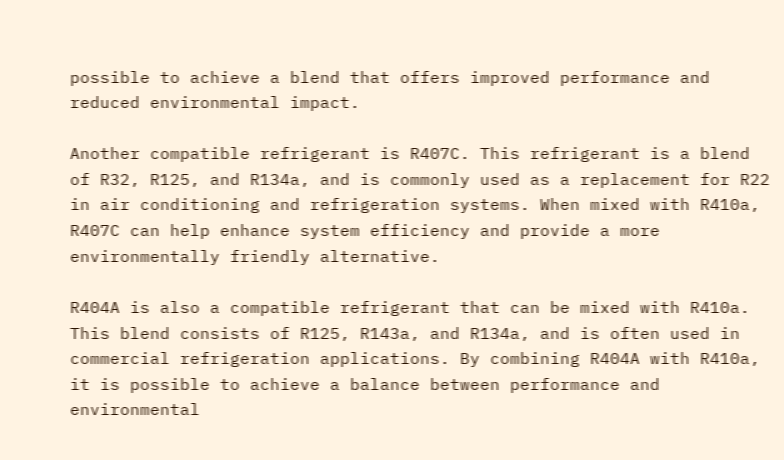possible to achieve a blend that offers improved performance and reduced environmental impact.

Another compatible refrigerant is R407C. This refrigerant is a blend of R32, R125, and R134a, and is commonly used as a replacement for R22 in air conditioning and refrigeration systems. When mixed with R410a, R407C can help enhance system efficiency and provide a more environmentally friendly alternative.

R404A is also a compatible refrigerant that can be mixed with R410a. This blend consists of R125, R143a, and R134a, and is often used in commercial refrigeration applications. By combining R404A with R410a, it is possible to achieve a balance between performance and environmental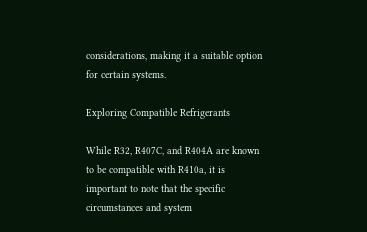considerations, making it a suitable option for certain systems.

Exploring Compatible Refrigerants

While R32, R407C, and R404A are known to be compatible with R410a, it is important to note that the specific circumstances and system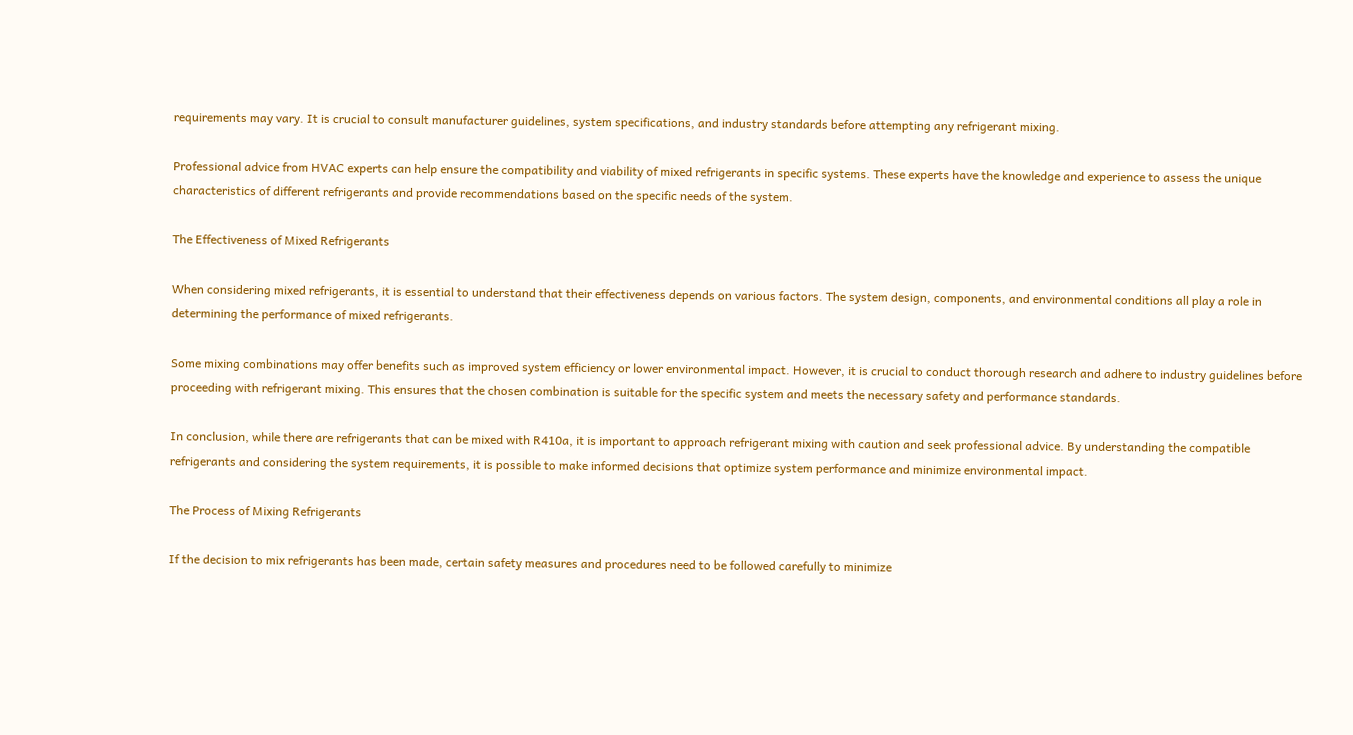requirements may vary. It is crucial to consult manufacturer guidelines, system specifications, and industry standards before attempting any refrigerant mixing.

Professional advice from HVAC experts can help ensure the compatibility and viability of mixed refrigerants in specific systems. These experts have the knowledge and experience to assess the unique characteristics of different refrigerants and provide recommendations based on the specific needs of the system.

The Effectiveness of Mixed Refrigerants

When considering mixed refrigerants, it is essential to understand that their effectiveness depends on various factors. The system design, components, and environmental conditions all play a role in determining the performance of mixed refrigerants.

Some mixing combinations may offer benefits such as improved system efficiency or lower environmental impact. However, it is crucial to conduct thorough research and adhere to industry guidelines before proceeding with refrigerant mixing. This ensures that the chosen combination is suitable for the specific system and meets the necessary safety and performance standards.

In conclusion, while there are refrigerants that can be mixed with R410a, it is important to approach refrigerant mixing with caution and seek professional advice. By understanding the compatible refrigerants and considering the system requirements, it is possible to make informed decisions that optimize system performance and minimize environmental impact.

The Process of Mixing Refrigerants

If the decision to mix refrigerants has been made, certain safety measures and procedures need to be followed carefully to minimize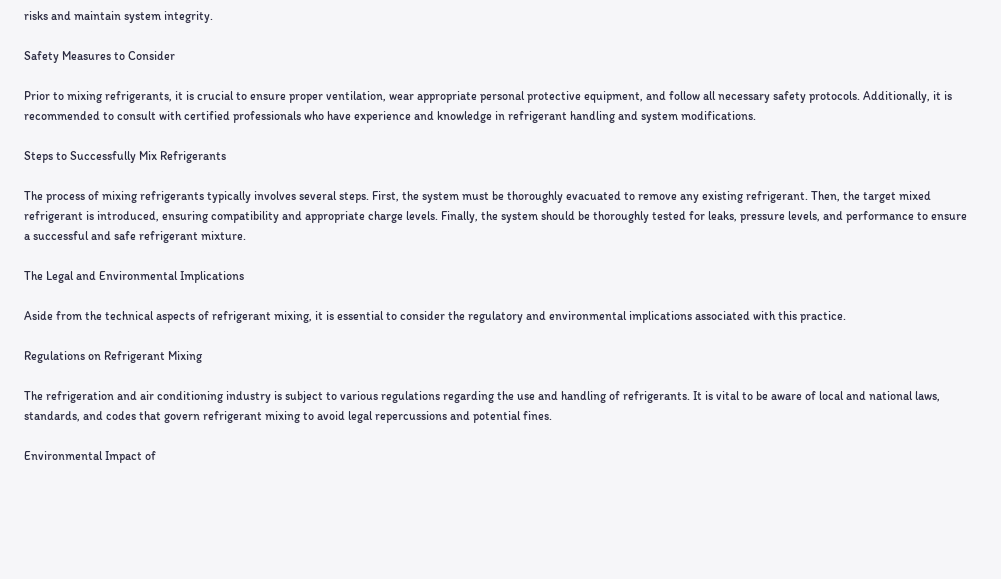risks and maintain system integrity.

Safety Measures to Consider

Prior to mixing refrigerants, it is crucial to ensure proper ventilation, wear appropriate personal protective equipment, and follow all necessary safety protocols. Additionally, it is recommended to consult with certified professionals who have experience and knowledge in refrigerant handling and system modifications.

Steps to Successfully Mix Refrigerants

The process of mixing refrigerants typically involves several steps. First, the system must be thoroughly evacuated to remove any existing refrigerant. Then, the target mixed refrigerant is introduced, ensuring compatibility and appropriate charge levels. Finally, the system should be thoroughly tested for leaks, pressure levels, and performance to ensure a successful and safe refrigerant mixture.

The Legal and Environmental Implications

Aside from the technical aspects of refrigerant mixing, it is essential to consider the regulatory and environmental implications associated with this practice.

Regulations on Refrigerant Mixing

The refrigeration and air conditioning industry is subject to various regulations regarding the use and handling of refrigerants. It is vital to be aware of local and national laws, standards, and codes that govern refrigerant mixing to avoid legal repercussions and potential fines.

Environmental Impact of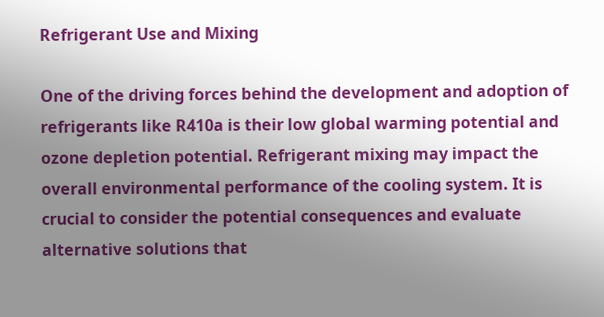Refrigerant Use and Mixing

One of the driving forces behind the development and adoption of refrigerants like R410a is their low global warming potential and ozone depletion potential. Refrigerant mixing may impact the overall environmental performance of the cooling system. It is crucial to consider the potential consequences and evaluate alternative solutions that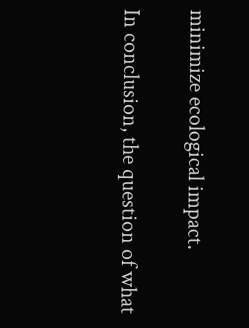minimize ecological impact.

In conclusion, the question of what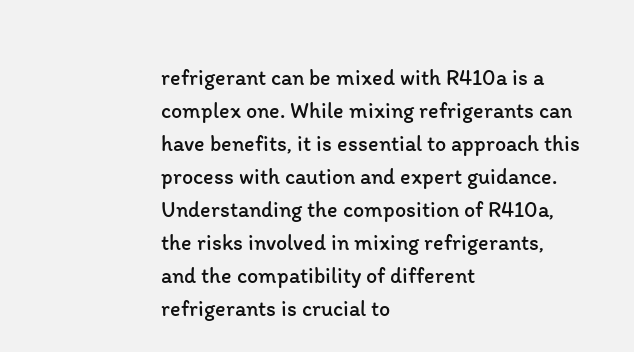refrigerant can be mixed with R410a is a complex one. While mixing refrigerants can have benefits, it is essential to approach this process with caution and expert guidance. Understanding the composition of R410a, the risks involved in mixing refrigerants, and the compatibility of different refrigerants is crucial to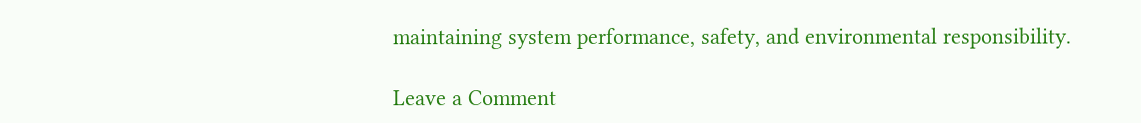maintaining system performance, safety, and environmental responsibility.

Leave a Comment